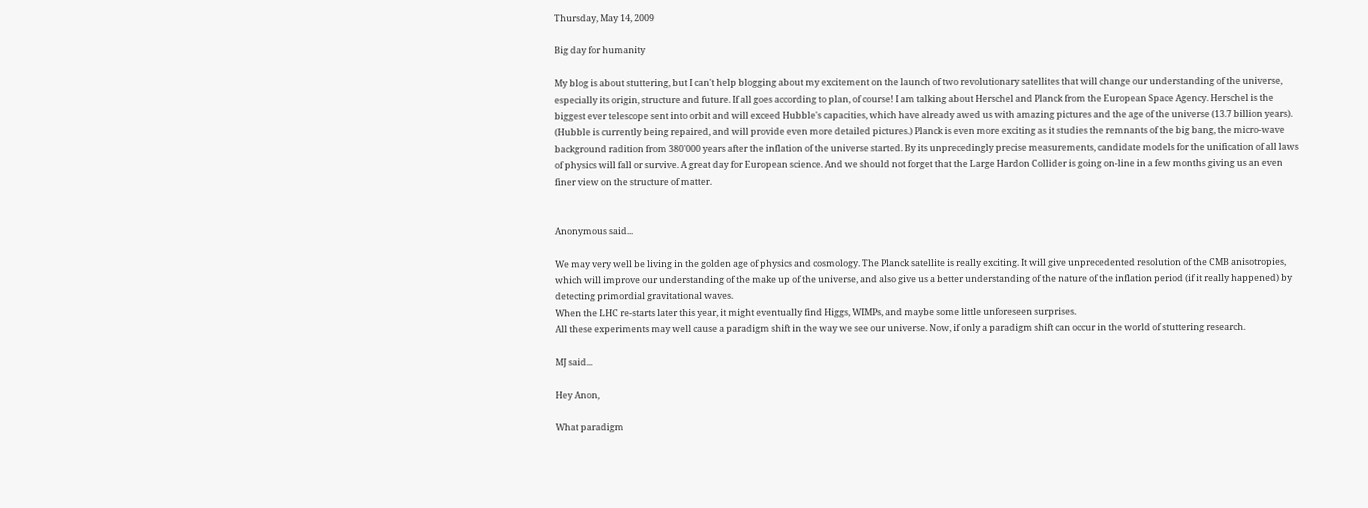Thursday, May 14, 2009

Big day for humanity

My blog is about stuttering, but I can't help blogging about my excitement on the launch of two revolutionary satellites that will change our understanding of the universe, especially its origin, structure and future. If all goes according to plan, of course! I am talking about Herschel and Planck from the European Space Agency. Herschel is the biggest ever telescope sent into orbit and will exceed Hubble's capacities, which have already awed us with amazing pictures and the age of the universe (13.7 billion years). (Hubble is currently being repaired, and will provide even more detailed pictures.) Planck is even more exciting as it studies the remnants of the big bang, the micro-wave background radition from 380'000 years after the inflation of the universe started. By its unprecedingly precise measurements, candidate models for the unification of all laws of physics will fall or survive. A great day for European science. And we should not forget that the Large Hardon Collider is going on-line in a few months giving us an even finer view on the structure of matter.


Anonymous said...

We may very well be living in the golden age of physics and cosmology. The Planck satellite is really exciting. It will give unprecedented resolution of the CMB anisotropies, which will improve our understanding of the make up of the universe, and also give us a better understanding of the nature of the inflation period (if it really happened) by detecting primordial gravitational waves.
When the LHC re-starts later this year, it might eventually find Higgs, WIMPs, and maybe some little unforeseen surprises.
All these experiments may well cause a paradigm shift in the way we see our universe. Now, if only a paradigm shift can occur in the world of stuttering research.

MJ said...

Hey Anon,

What paradigm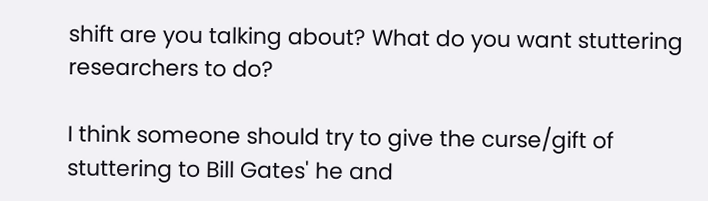shift are you talking about? What do you want stuttering researchers to do?

I think someone should try to give the curse/gift of stuttering to Bill Gates' he and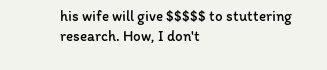his wife will give $$$$$ to stuttering research. How, I don't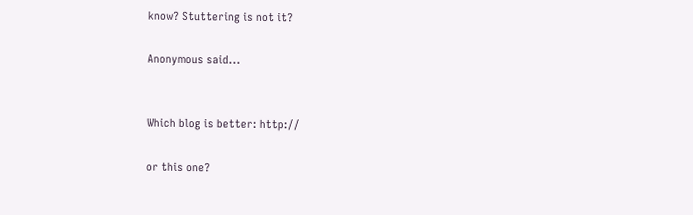know? Stuttering is not it?

Anonymous said...


Which blog is better: http://

or this one?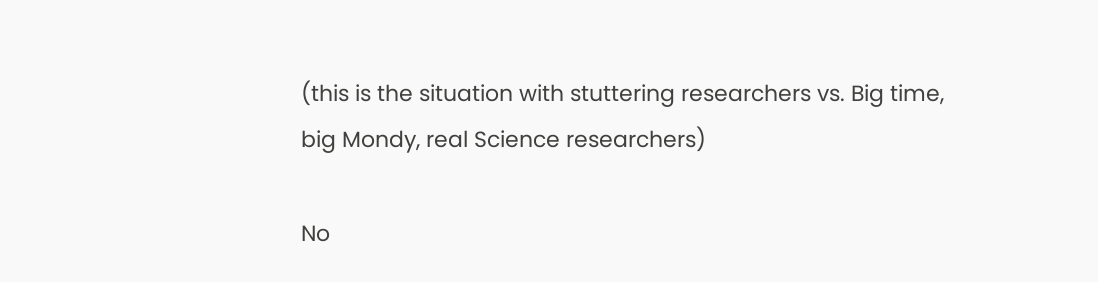(this is the situation with stuttering researchers vs. Big time, big Mondy, real Science researchers)

No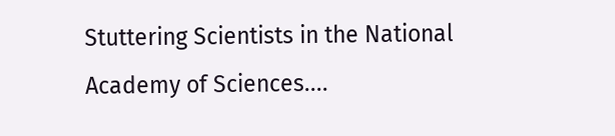Stuttering Scientists in the National Academy of Sciences....